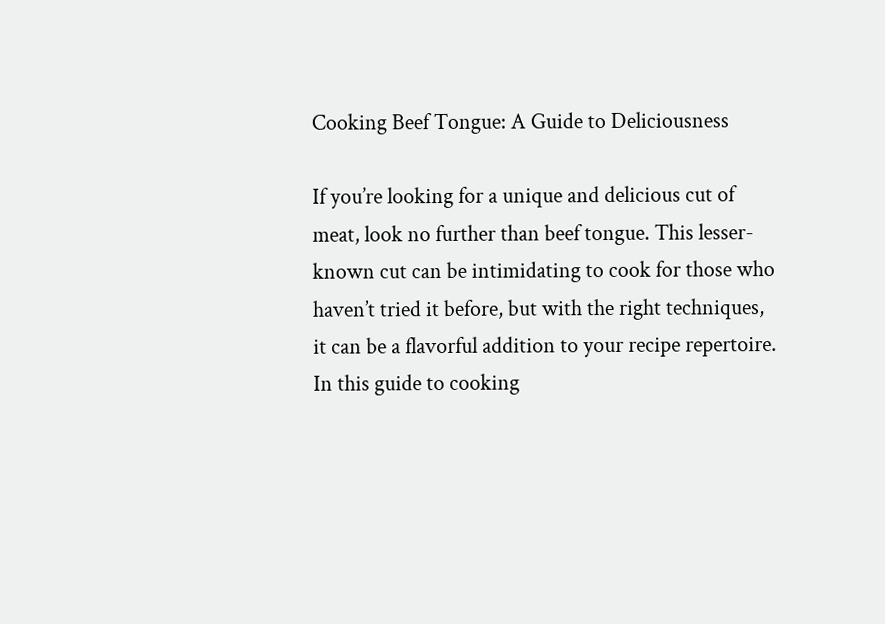Cooking Beef Tongue: A Guide to Deliciousness

If you’re looking for a unique and delicious cut of meat, look no further than beef tongue. This lesser-known cut can be intimidating to cook for those who haven’t tried it before, but with the right techniques, it can be a flavorful addition to your recipe repertoire. In this guide to cooking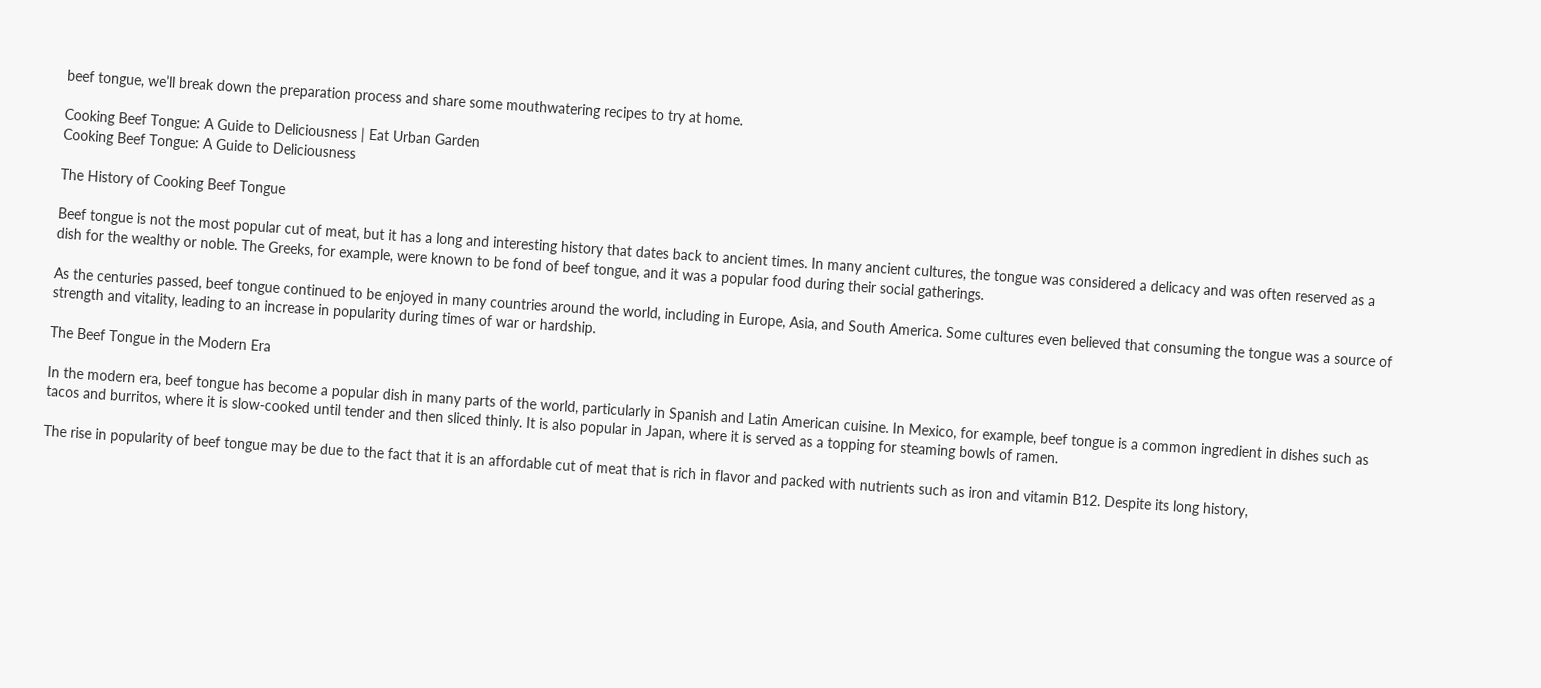beef tongue, we’ll break down the preparation process and share some mouthwatering recipes to try at home.

Cooking Beef Tongue: A Guide to Deliciousness | Eat Urban Garden
Cooking Beef Tongue: A Guide to Deliciousness

The History of Cooking Beef Tongue

Beef tongue is not the most popular cut of meat, but it has a long and interesting history that dates back to ancient times. In many ancient cultures, the tongue was considered a delicacy and was often reserved as a dish for the wealthy or noble. The Greeks, for example, were known to be fond of beef tongue, and it was a popular food during their social gatherings.

As the centuries passed, beef tongue continued to be enjoyed in many countries around the world, including in Europe, Asia, and South America. Some cultures even believed that consuming the tongue was a source of strength and vitality, leading to an increase in popularity during times of war or hardship.

The Beef Tongue in the Modern Era

In the modern era, beef tongue has become a popular dish in many parts of the world, particularly in Spanish and Latin American cuisine. In Mexico, for example, beef tongue is a common ingredient in dishes such as tacos and burritos, where it is slow-cooked until tender and then sliced thinly. It is also popular in Japan, where it is served as a topping for steaming bowls of ramen.

The rise in popularity of beef tongue may be due to the fact that it is an affordable cut of meat that is rich in flavor and packed with nutrients such as iron and vitamin B12. Despite its long history,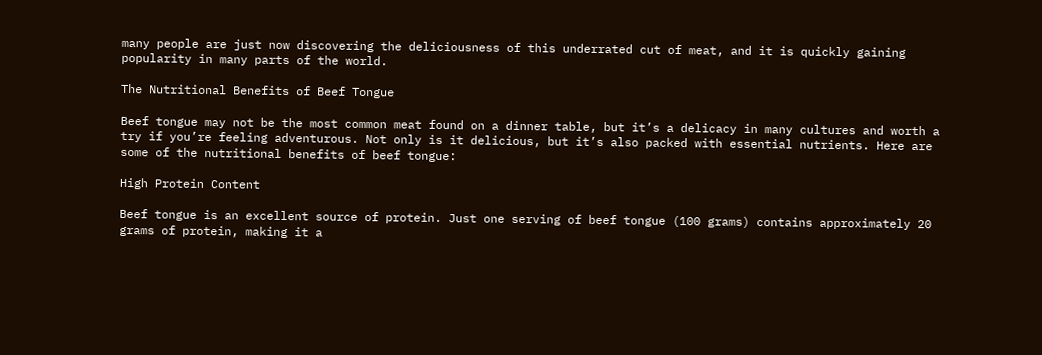many people are just now discovering the deliciousness of this underrated cut of meat, and it is quickly gaining popularity in many parts of the world.

The Nutritional Benefits of Beef Tongue

Beef tongue may not be the most common meat found on a dinner table, but it’s a delicacy in many cultures and worth a try if you’re feeling adventurous. Not only is it delicious, but it’s also packed with essential nutrients. Here are some of the nutritional benefits of beef tongue:

High Protein Content

Beef tongue is an excellent source of protein. Just one serving of beef tongue (100 grams) contains approximately 20 grams of protein, making it a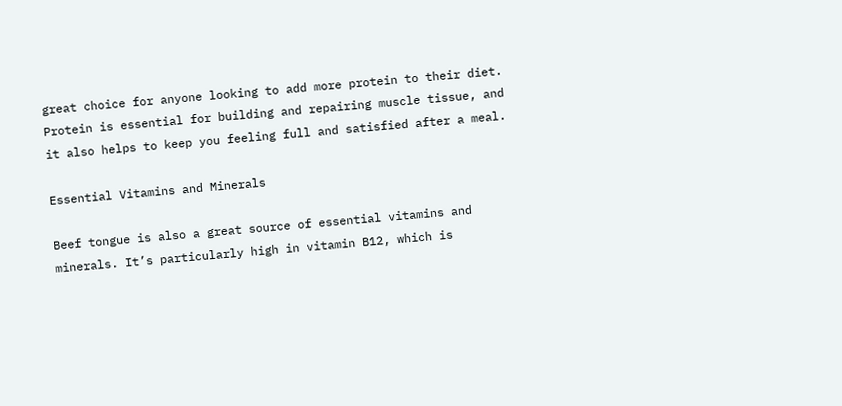great choice for anyone looking to add more protein to their diet. Protein is essential for building and repairing muscle tissue, and it also helps to keep you feeling full and satisfied after a meal.

Essential Vitamins and Minerals

Beef tongue is also a great source of essential vitamins and minerals. It’s particularly high in vitamin B12, which is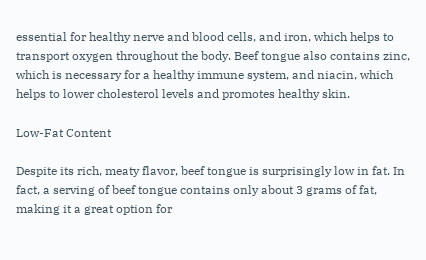essential for healthy nerve and blood cells, and iron, which helps to transport oxygen throughout the body. Beef tongue also contains zinc, which is necessary for a healthy immune system, and niacin, which helps to lower cholesterol levels and promotes healthy skin.

Low-Fat Content

Despite its rich, meaty flavor, beef tongue is surprisingly low in fat. In fact, a serving of beef tongue contains only about 3 grams of fat, making it a great option for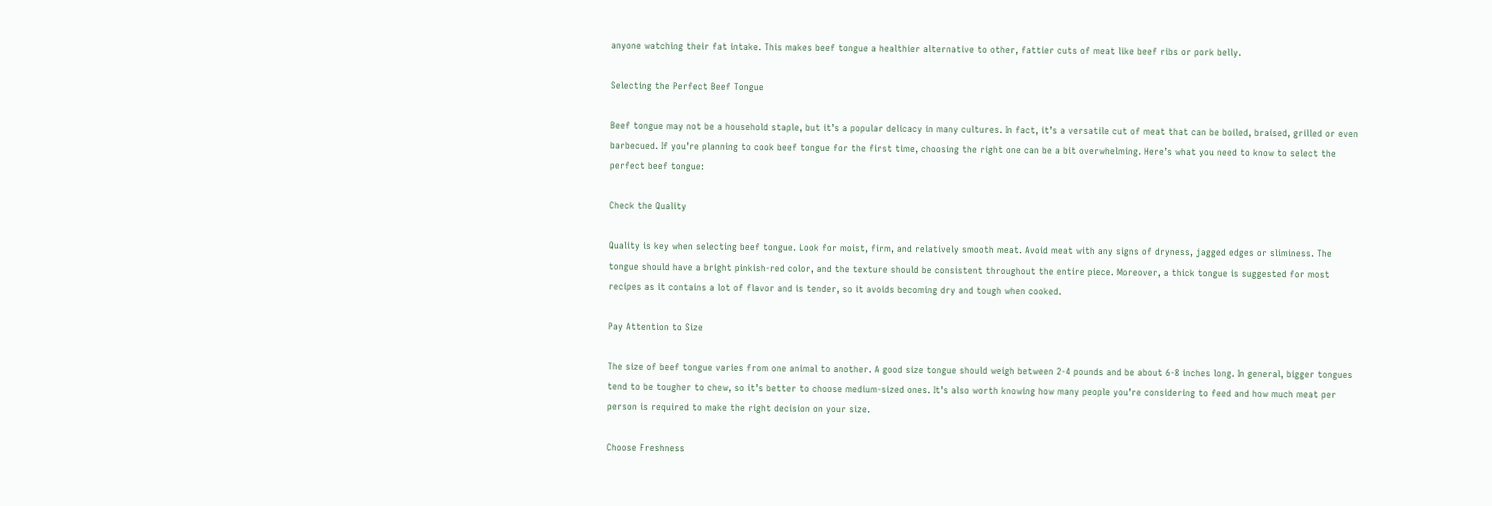anyone watching their fat intake. This makes beef tongue a healthier alternative to other, fattier cuts of meat like beef ribs or pork belly.

Selecting the Perfect Beef Tongue

Beef tongue may not be a household staple, but it’s a popular delicacy in many cultures. In fact, it’s a versatile cut of meat that can be boiled, braised, grilled or even barbecued. If you’re planning to cook beef tongue for the first time, choosing the right one can be a bit overwhelming. Here’s what you need to know to select the perfect beef tongue:

Check the Quality

Quality is key when selecting beef tongue. Look for moist, firm, and relatively smooth meat. Avoid meat with any signs of dryness, jagged edges or sliminess. The tongue should have a bright pinkish-red color, and the texture should be consistent throughout the entire piece. Moreover, a thick tongue is suggested for most recipes as it contains a lot of flavor and is tender, so it avoids becoming dry and tough when cooked.

Pay Attention to Size

The size of beef tongue varies from one animal to another. A good size tongue should weigh between 2-4 pounds and be about 6-8 inches long. In general, bigger tongues tend to be tougher to chew, so it’s better to choose medium-sized ones. It’s also worth knowing how many people you’re considering to feed and how much meat per person is required to make the right decision on your size.

Choose Freshness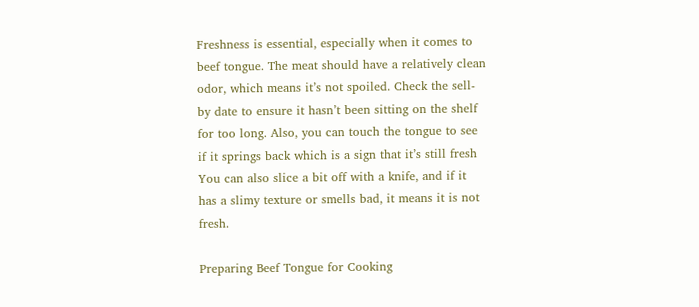Freshness is essential, especially when it comes to beef tongue. The meat should have a relatively clean odor, which means it’s not spoiled. Check the sell-by date to ensure it hasn’t been sitting on the shelf for too long. Also, you can touch the tongue to see if it springs back which is a sign that it’s still fresh You can also slice a bit off with a knife, and if it has a slimy texture or smells bad, it means it is not fresh.

Preparing Beef Tongue for Cooking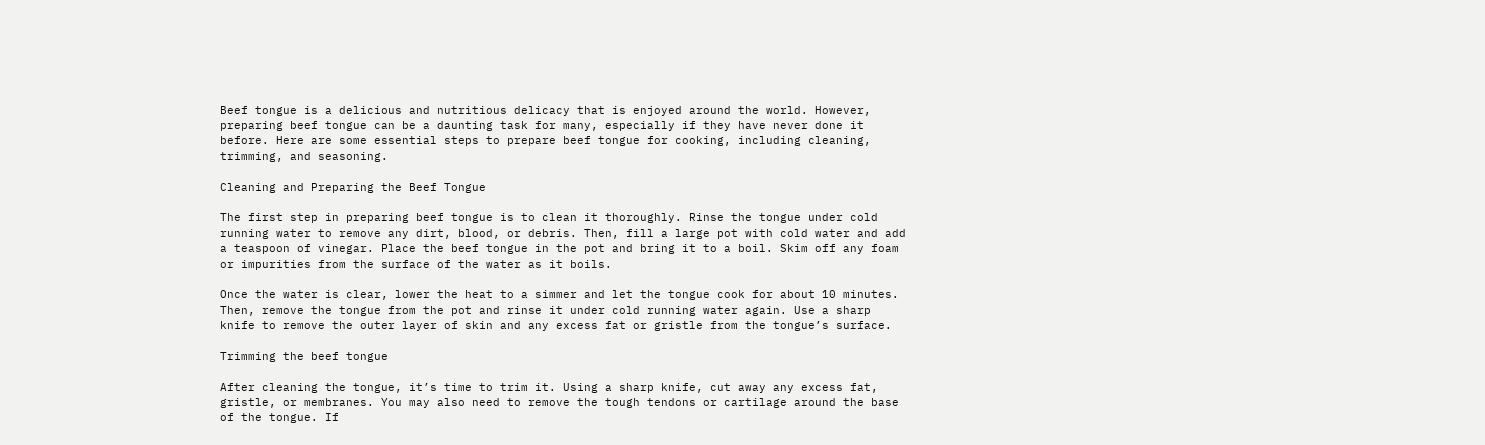Beef tongue is a delicious and nutritious delicacy that is enjoyed around the world. However, preparing beef tongue can be a daunting task for many, especially if they have never done it before. Here are some essential steps to prepare beef tongue for cooking, including cleaning, trimming, and seasoning.

Cleaning and Preparing the Beef Tongue

The first step in preparing beef tongue is to clean it thoroughly. Rinse the tongue under cold running water to remove any dirt, blood, or debris. Then, fill a large pot with cold water and add a teaspoon of vinegar. Place the beef tongue in the pot and bring it to a boil. Skim off any foam or impurities from the surface of the water as it boils.

Once the water is clear, lower the heat to a simmer and let the tongue cook for about 10 minutes. Then, remove the tongue from the pot and rinse it under cold running water again. Use a sharp knife to remove the outer layer of skin and any excess fat or gristle from the tongue’s surface.

Trimming the beef tongue

After cleaning the tongue, it’s time to trim it. Using a sharp knife, cut away any excess fat, gristle, or membranes. You may also need to remove the tough tendons or cartilage around the base of the tongue. If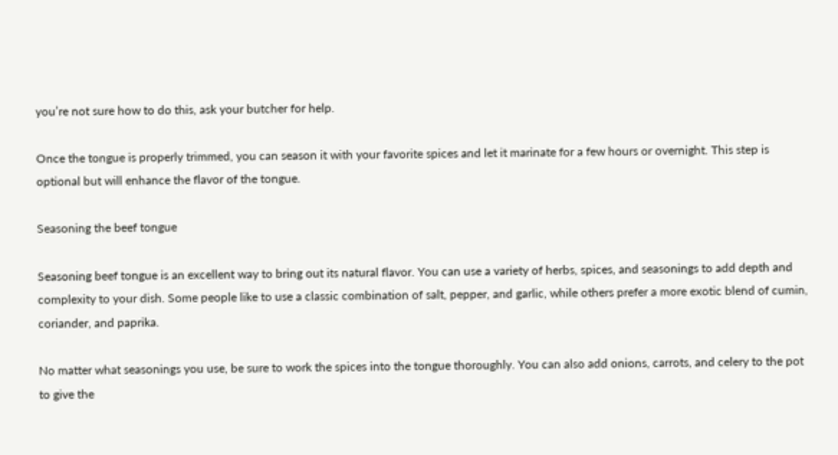you’re not sure how to do this, ask your butcher for help.

Once the tongue is properly trimmed, you can season it with your favorite spices and let it marinate for a few hours or overnight. This step is optional but will enhance the flavor of the tongue.

Seasoning the beef tongue

Seasoning beef tongue is an excellent way to bring out its natural flavor. You can use a variety of herbs, spices, and seasonings to add depth and complexity to your dish. Some people like to use a classic combination of salt, pepper, and garlic, while others prefer a more exotic blend of cumin, coriander, and paprika.

No matter what seasonings you use, be sure to work the spices into the tongue thoroughly. You can also add onions, carrots, and celery to the pot to give the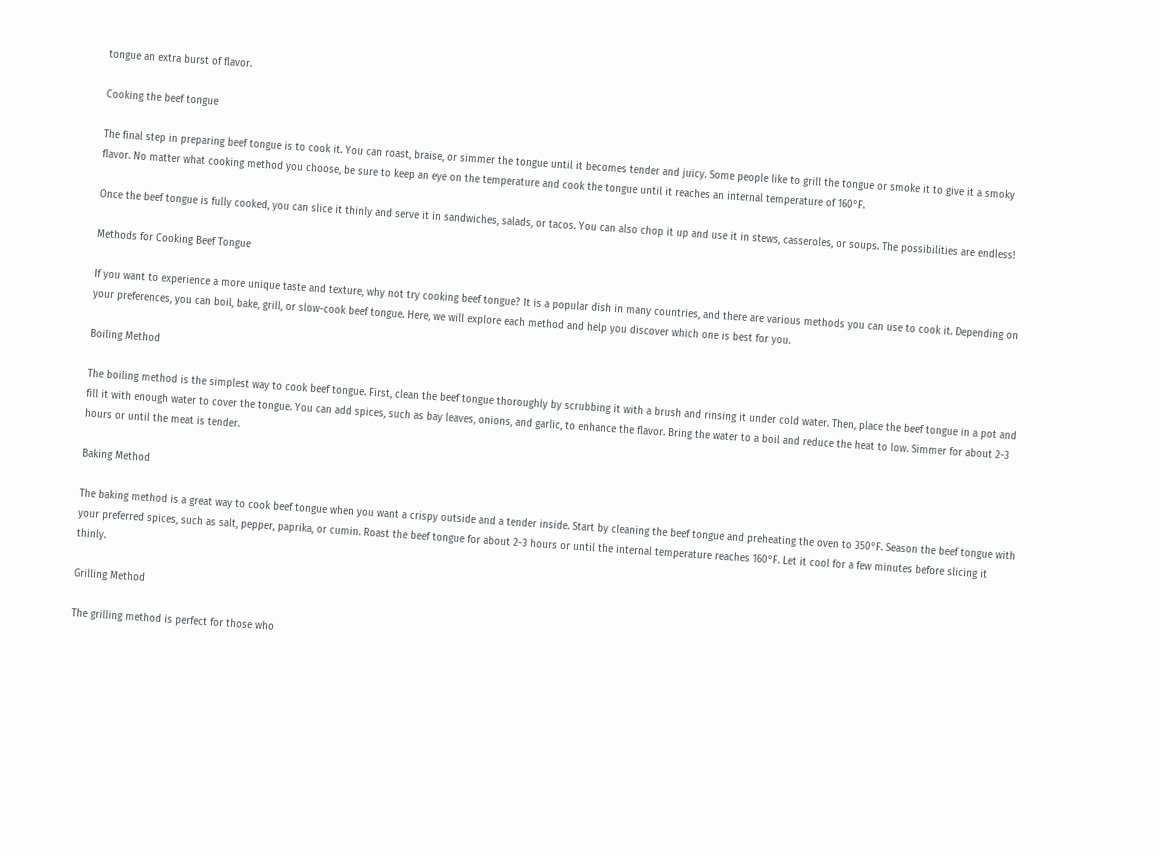tongue an extra burst of flavor.

Cooking the beef tongue

The final step in preparing beef tongue is to cook it. You can roast, braise, or simmer the tongue until it becomes tender and juicy. Some people like to grill the tongue or smoke it to give it a smoky flavor. No matter what cooking method you choose, be sure to keep an eye on the temperature and cook the tongue until it reaches an internal temperature of 160°F.

Once the beef tongue is fully cooked, you can slice it thinly and serve it in sandwiches, salads, or tacos. You can also chop it up and use it in stews, casseroles, or soups. The possibilities are endless!

Methods for Cooking Beef Tongue

If you want to experience a more unique taste and texture, why not try cooking beef tongue? It is a popular dish in many countries, and there are various methods you can use to cook it. Depending on your preferences, you can boil, bake, grill, or slow-cook beef tongue. Here, we will explore each method and help you discover which one is best for you.

Boiling Method

The boiling method is the simplest way to cook beef tongue. First, clean the beef tongue thoroughly by scrubbing it with a brush and rinsing it under cold water. Then, place the beef tongue in a pot and fill it with enough water to cover the tongue. You can add spices, such as bay leaves, onions, and garlic, to enhance the flavor. Bring the water to a boil and reduce the heat to low. Simmer for about 2-3 hours or until the meat is tender.

Baking Method

The baking method is a great way to cook beef tongue when you want a crispy outside and a tender inside. Start by cleaning the beef tongue and preheating the oven to 350°F. Season the beef tongue with your preferred spices, such as salt, pepper, paprika, or cumin. Roast the beef tongue for about 2-3 hours or until the internal temperature reaches 160°F. Let it cool for a few minutes before slicing it thinly.

Grilling Method

The grilling method is perfect for those who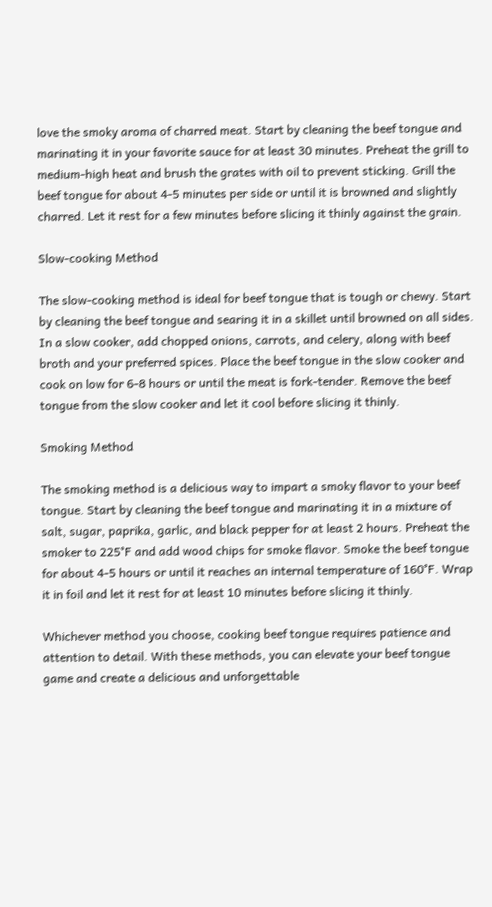love the smoky aroma of charred meat. Start by cleaning the beef tongue and marinating it in your favorite sauce for at least 30 minutes. Preheat the grill to medium-high heat and brush the grates with oil to prevent sticking. Grill the beef tongue for about 4-5 minutes per side or until it is browned and slightly charred. Let it rest for a few minutes before slicing it thinly against the grain.

Slow-cooking Method

The slow-cooking method is ideal for beef tongue that is tough or chewy. Start by cleaning the beef tongue and searing it in a skillet until browned on all sides. In a slow cooker, add chopped onions, carrots, and celery, along with beef broth and your preferred spices. Place the beef tongue in the slow cooker and cook on low for 6-8 hours or until the meat is fork-tender. Remove the beef tongue from the slow cooker and let it cool before slicing it thinly.

Smoking Method

The smoking method is a delicious way to impart a smoky flavor to your beef tongue. Start by cleaning the beef tongue and marinating it in a mixture of salt, sugar, paprika, garlic, and black pepper for at least 2 hours. Preheat the smoker to 225°F and add wood chips for smoke flavor. Smoke the beef tongue for about 4-5 hours or until it reaches an internal temperature of 160°F. Wrap it in foil and let it rest for at least 10 minutes before slicing it thinly.

Whichever method you choose, cooking beef tongue requires patience and attention to detail. With these methods, you can elevate your beef tongue game and create a delicious and unforgettable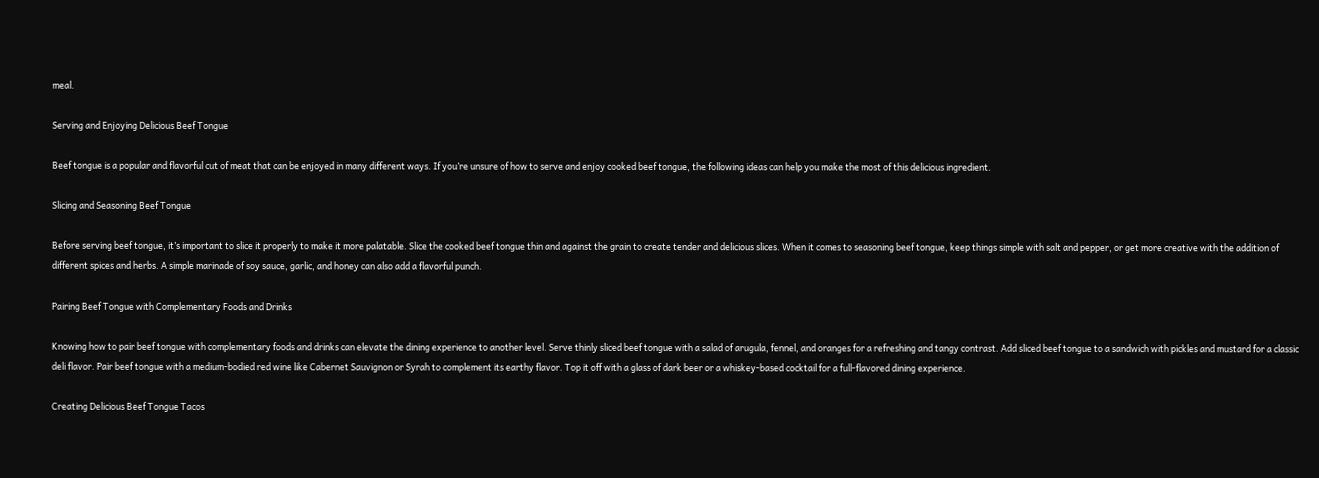meal.

Serving and Enjoying Delicious Beef Tongue

Beef tongue is a popular and flavorful cut of meat that can be enjoyed in many different ways. If you’re unsure of how to serve and enjoy cooked beef tongue, the following ideas can help you make the most of this delicious ingredient.

Slicing and Seasoning Beef Tongue

Before serving beef tongue, it’s important to slice it properly to make it more palatable. Slice the cooked beef tongue thin and against the grain to create tender and delicious slices. When it comes to seasoning beef tongue, keep things simple with salt and pepper, or get more creative with the addition of different spices and herbs. A simple marinade of soy sauce, garlic, and honey can also add a flavorful punch.

Pairing Beef Tongue with Complementary Foods and Drinks

Knowing how to pair beef tongue with complementary foods and drinks can elevate the dining experience to another level. Serve thinly sliced beef tongue with a salad of arugula, fennel, and oranges for a refreshing and tangy contrast. Add sliced beef tongue to a sandwich with pickles and mustard for a classic deli flavor. Pair beef tongue with a medium-bodied red wine like Cabernet Sauvignon or Syrah to complement its earthy flavor. Top it off with a glass of dark beer or a whiskey-based cocktail for a full-flavored dining experience.

Creating Delicious Beef Tongue Tacos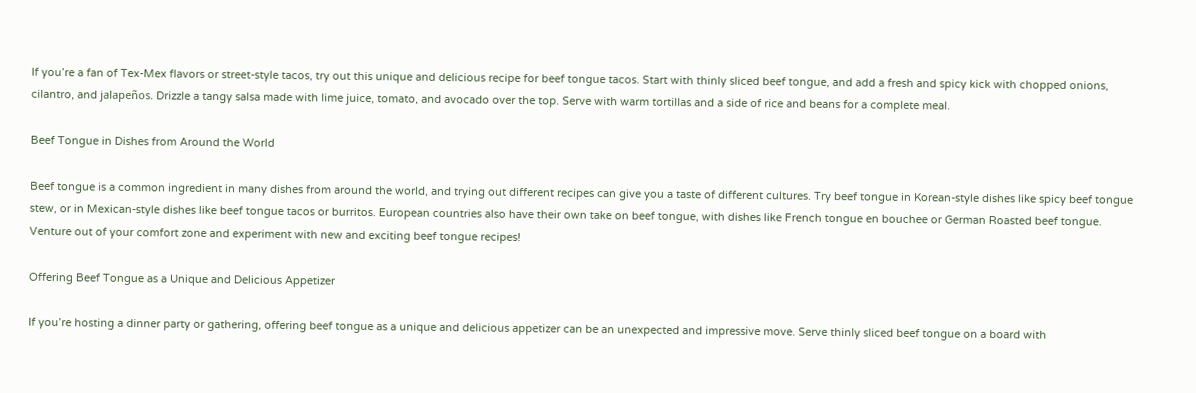If you’re a fan of Tex-Mex flavors or street-style tacos, try out this unique and delicious recipe for beef tongue tacos. Start with thinly sliced beef tongue, and add a fresh and spicy kick with chopped onions, cilantro, and jalapeños. Drizzle a tangy salsa made with lime juice, tomato, and avocado over the top. Serve with warm tortillas and a side of rice and beans for a complete meal.

Beef Tongue in Dishes from Around the World

Beef tongue is a common ingredient in many dishes from around the world, and trying out different recipes can give you a taste of different cultures. Try beef tongue in Korean-style dishes like spicy beef tongue stew, or in Mexican-style dishes like beef tongue tacos or burritos. European countries also have their own take on beef tongue, with dishes like French tongue en bouchee or German Roasted beef tongue. Venture out of your comfort zone and experiment with new and exciting beef tongue recipes!

Offering Beef Tongue as a Unique and Delicious Appetizer

If you’re hosting a dinner party or gathering, offering beef tongue as a unique and delicious appetizer can be an unexpected and impressive move. Serve thinly sliced beef tongue on a board with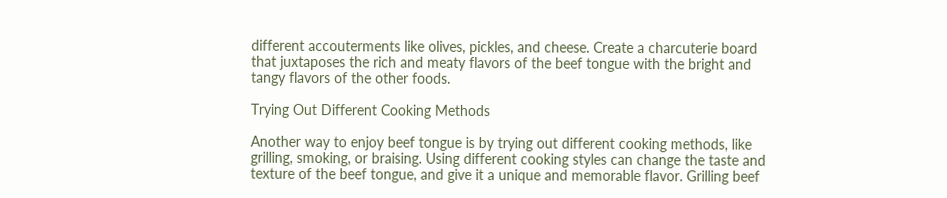different accouterments like olives, pickles, and cheese. Create a charcuterie board that juxtaposes the rich and meaty flavors of the beef tongue with the bright and tangy flavors of the other foods.

Trying Out Different Cooking Methods

Another way to enjoy beef tongue is by trying out different cooking methods, like grilling, smoking, or braising. Using different cooking styles can change the taste and texture of the beef tongue, and give it a unique and memorable flavor. Grilling beef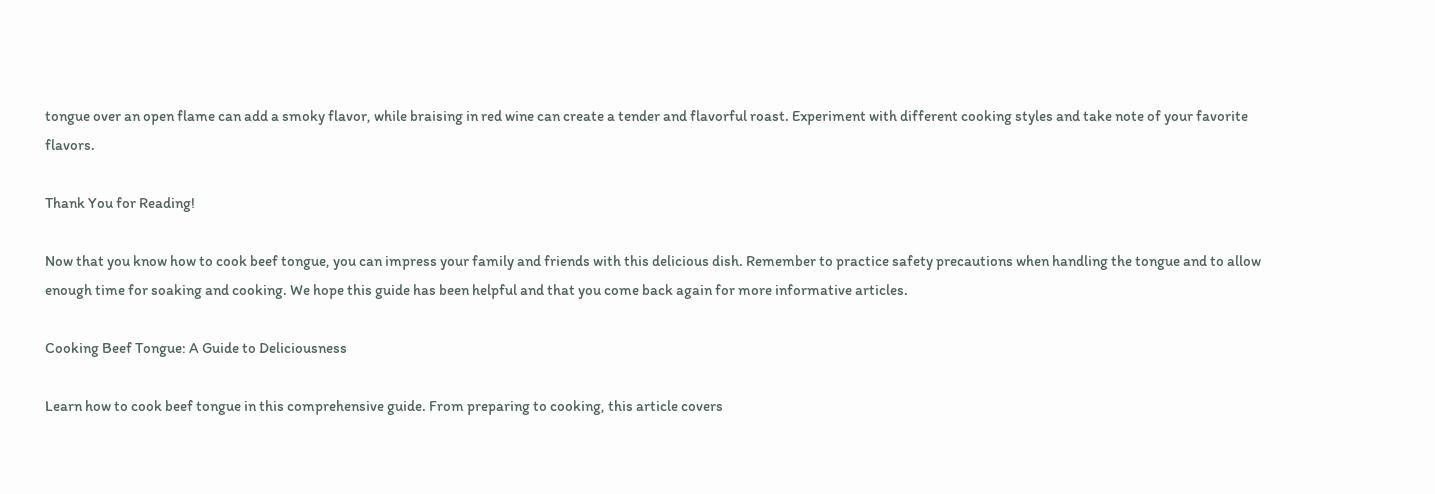tongue over an open flame can add a smoky flavor, while braising in red wine can create a tender and flavorful roast. Experiment with different cooking styles and take note of your favorite flavors.

Thank You for Reading!

Now that you know how to cook beef tongue, you can impress your family and friends with this delicious dish. Remember to practice safety precautions when handling the tongue and to allow enough time for soaking and cooking. We hope this guide has been helpful and that you come back again for more informative articles.

Cooking Beef Tongue: A Guide to Deliciousness

Learn how to cook beef tongue in this comprehensive guide. From preparing to cooking, this article covers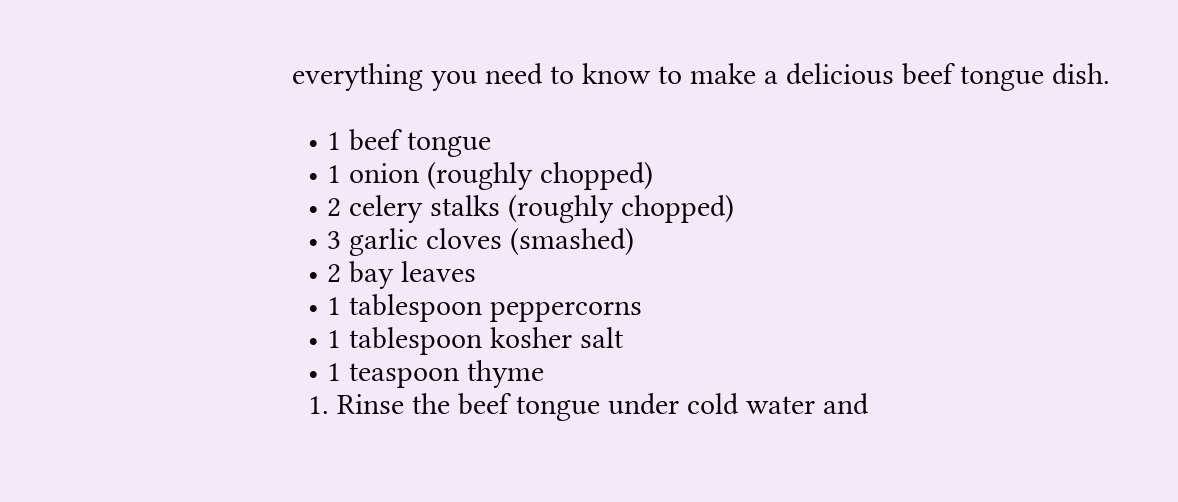everything you need to know to make a delicious beef tongue dish.

  • 1 beef tongue
  • 1 onion (roughly chopped)
  • 2 celery stalks (roughly chopped)
  • 3 garlic cloves (smashed)
  • 2 bay leaves
  • 1 tablespoon peppercorns
  • 1 tablespoon kosher salt
  • 1 teaspoon thyme
  1. Rinse the beef tongue under cold water and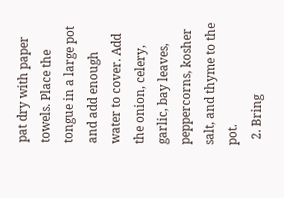pat dry with paper towels. Place the tongue in a large pot and add enough water to cover. Add the onion, celery, garlic, bay leaves, peppercorns, kosher salt, and thyme to the pot.
  2. Bring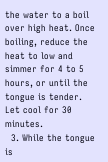the water to a boil over high heat. Once boiling, reduce the heat to low and simmer for 4 to 5 hours, or until the tongue is tender. Let cool for 30 minutes.
  3. While the tongue is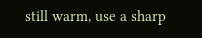still warm, use a sharp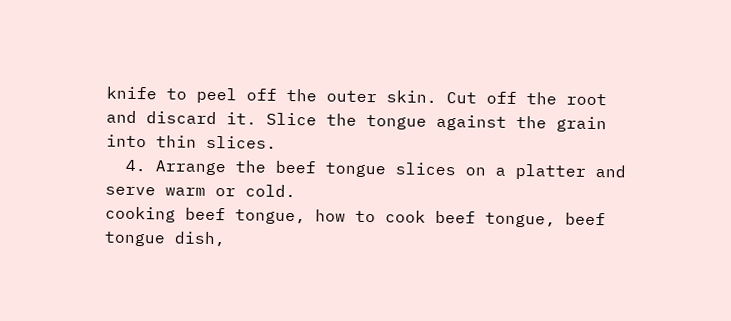knife to peel off the outer skin. Cut off the root and discard it. Slice the tongue against the grain into thin slices.
  4. Arrange the beef tongue slices on a platter and serve warm or cold.
cooking beef tongue, how to cook beef tongue, beef tongue dish,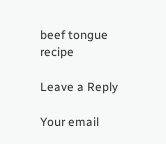beef tongue recipe

Leave a Reply

Your email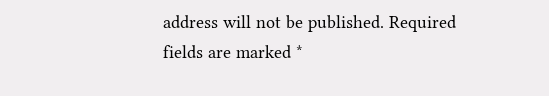address will not be published. Required fields are marked *